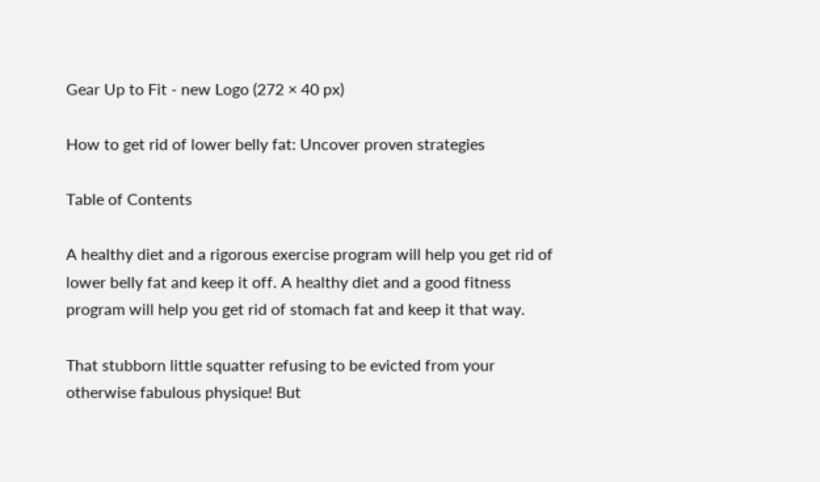Gear Up to Fit - new Logo (272 × 40 px)

How to get rid of lower belly fat: Uncover proven strategies

Table of Contents

A healthy diet and a rigorous exercise program will help you get rid of lower belly fat and keep it off. A healthy diet and a good fitness program will help you get rid of stomach fat and keep it that way.

That stubborn little squatter refusing to be evicted from your otherwise fabulous physique! But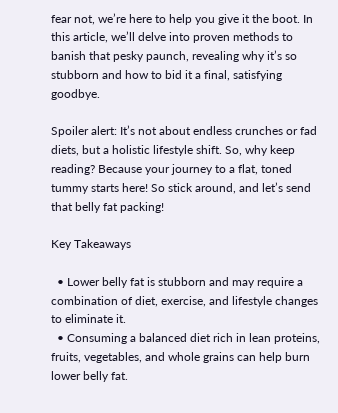fear not, we’re here to help you give it the boot. In this article, we’ll delve into proven methods to banish that pesky paunch, revealing why it’s so stubborn and how to bid it a final, satisfying goodbye.

Spoiler alert: It’s not about endless crunches or fad diets, but a holistic lifestyle shift. So, why keep reading? Because your journey to a flat, toned tummy starts here! So stick around, and let’s send that belly fat packing!

Key Takeaways

  • Lower belly fat is stubborn and may require a combination of diet, exercise, and lifestyle changes to eliminate it.
  • Consuming a balanced diet rich in lean proteins, fruits, vegetables, and whole grains can help burn lower belly fat.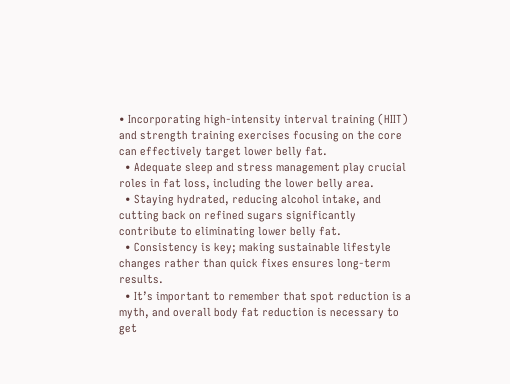• Incorporating high-intensity interval training (HIIT) and strength training exercises focusing on the core can effectively target lower belly fat.
  • Adequate sleep and stress management play crucial roles in fat loss, including the lower belly area.
  • Staying hydrated, reducing alcohol intake, and cutting back on refined sugars significantly contribute to eliminating lower belly fat.
  • Consistency is key; making sustainable lifestyle changes rather than quick fixes ensures long-term results.
  • It’s important to remember that spot reduction is a myth, and overall body fat reduction is necessary to get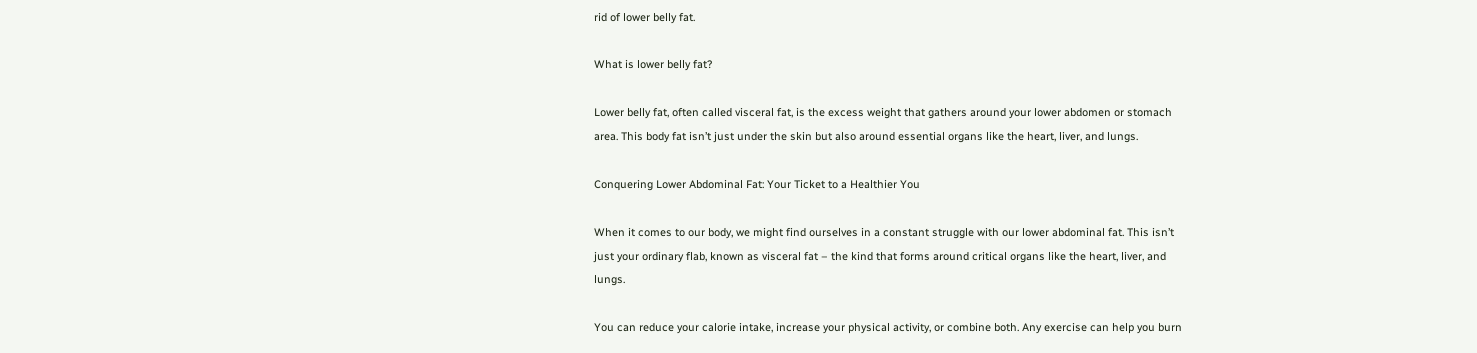rid of lower belly fat.

What is lower belly fat?

Lower belly fat, often called visceral fat, is the excess weight that gathers around your lower abdomen or stomach area. This body fat isn’t just under the skin but also around essential organs like the heart, liver, and lungs.

Conquering Lower Abdominal Fat: Your Ticket to a Healthier You

When it comes to our body, we might find ourselves in a constant struggle with our lower abdominal fat. This isn’t just your ordinary flab, known as visceral fat – the kind that forms around critical organs like the heart, liver, and lungs.

You can reduce your calorie intake, increase your physical activity, or combine both. Any exercise can help you burn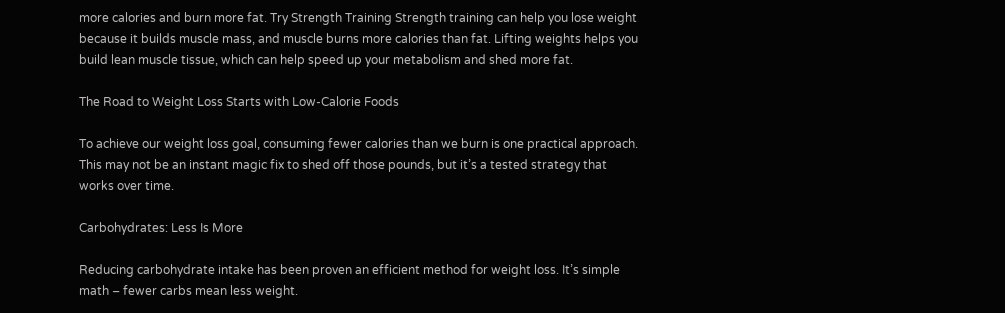more calories and burn more fat. Try Strength Training Strength training can help you lose weight because it builds muscle mass, and muscle burns more calories than fat. Lifting weights helps you build lean muscle tissue, which can help speed up your metabolism and shed more fat.

The Road to Weight Loss Starts with Low-Calorie Foods

To achieve our weight loss goal, consuming fewer calories than we burn is one practical approach. This may not be an instant magic fix to shed off those pounds, but it’s a tested strategy that works over time.

Carbohydrates: Less Is More

Reducing carbohydrate intake has been proven an efficient method for weight loss. It’s simple math – fewer carbs mean less weight.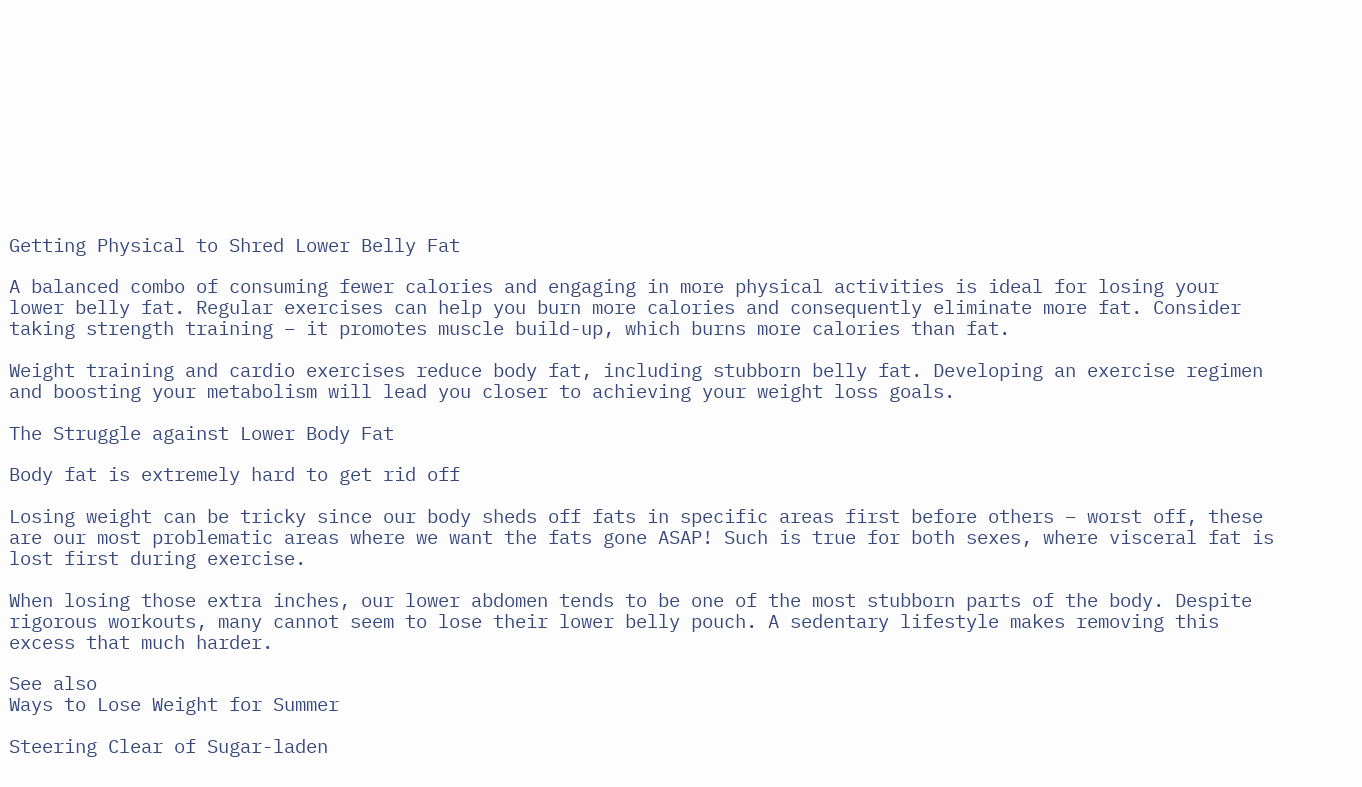Getting Physical to Shred Lower Belly Fat

A balanced combo of consuming fewer calories and engaging in more physical activities is ideal for losing your lower belly fat. Regular exercises can help you burn more calories and consequently eliminate more fat. Consider taking strength training – it promotes muscle build-up, which burns more calories than fat.

Weight training and cardio exercises reduce body fat, including stubborn belly fat. Developing an exercise regimen and boosting your metabolism will lead you closer to achieving your weight loss goals.

The Struggle against Lower Body Fat

Body fat is extremely hard to get rid off

Losing weight can be tricky since our body sheds off fats in specific areas first before others – worst off, these are our most problematic areas where we want the fats gone ASAP! Such is true for both sexes, where visceral fat is lost first during exercise.

When losing those extra inches, our lower abdomen tends to be one of the most stubborn parts of the body. Despite rigorous workouts, many cannot seem to lose their lower belly pouch. A sedentary lifestyle makes removing this excess that much harder.

See also
Ways to Lose Weight for Summer

Steering Clear of Sugar-laden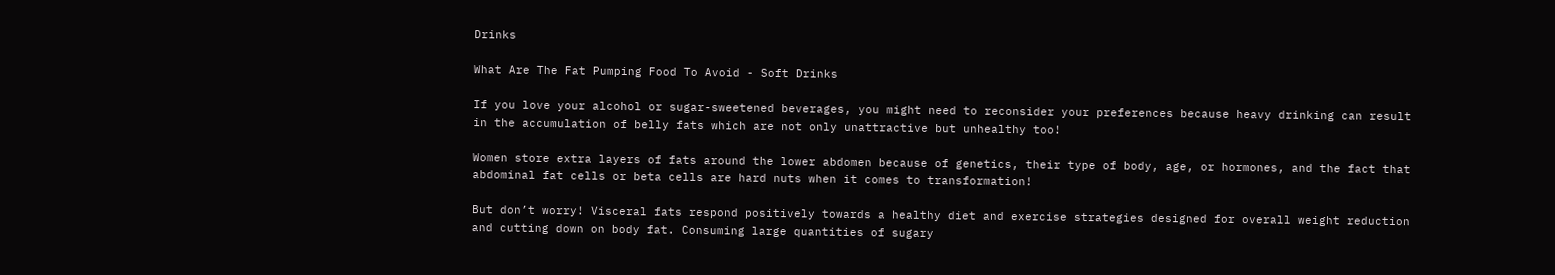Drinks

What Are The Fat Pumping Food To Avoid - Soft Drinks

If you love your alcohol or sugar-sweetened beverages, you might need to reconsider your preferences because heavy drinking can result in the accumulation of belly fats which are not only unattractive but unhealthy too!

Women store extra layers of fats around the lower abdomen because of genetics, their type of body, age, or hormones, and the fact that abdominal fat cells or beta cells are hard nuts when it comes to transformation!

But don’t worry! Visceral fats respond positively towards a healthy diet and exercise strategies designed for overall weight reduction and cutting down on body fat. Consuming large quantities of sugary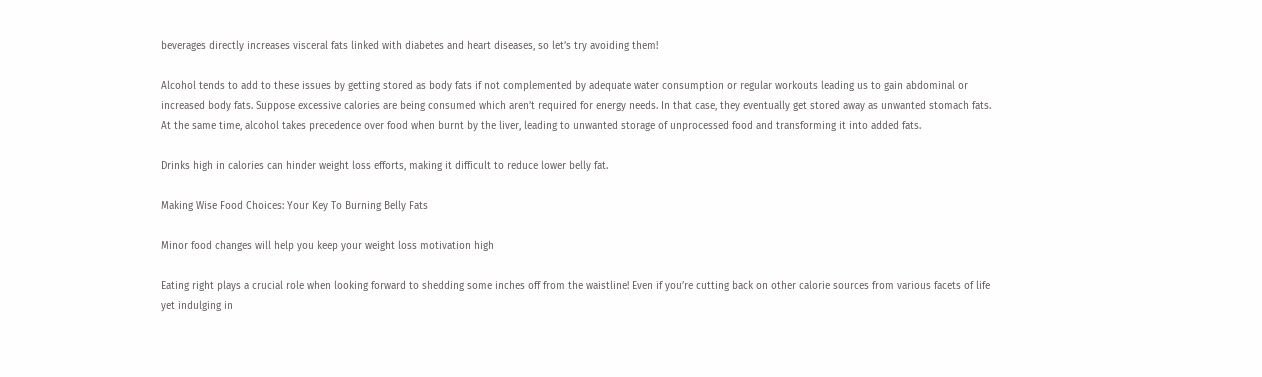beverages directly increases visceral fats linked with diabetes and heart diseases, so let’s try avoiding them!

Alcohol tends to add to these issues by getting stored as body fats if not complemented by adequate water consumption or regular workouts leading us to gain abdominal or increased body fats. Suppose excessive calories are being consumed which aren’t required for energy needs. In that case, they eventually get stored away as unwanted stomach fats. At the same time, alcohol takes precedence over food when burnt by the liver, leading to unwanted storage of unprocessed food and transforming it into added fats.

Drinks high in calories can hinder weight loss efforts, making it difficult to reduce lower belly fat.

Making Wise Food Choices: Your Key To Burning Belly Fats

Minor food changes will help you keep your weight loss motivation high

Eating right plays a crucial role when looking forward to shedding some inches off from the waistline! Even if you’re cutting back on other calorie sources from various facets of life yet indulging in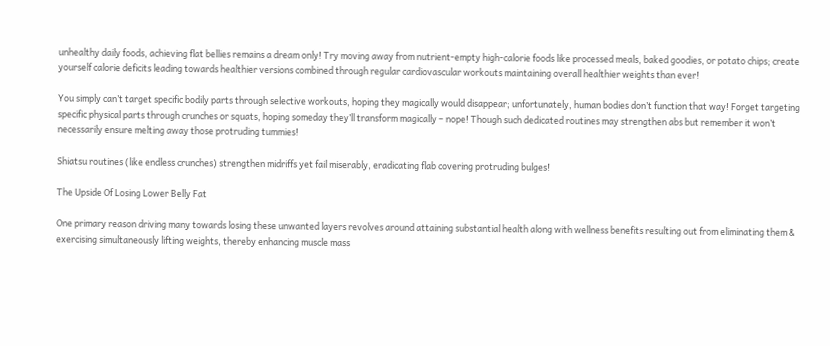unhealthy daily foods, achieving flat bellies remains a dream only! Try moving away from nutrient-empty high-calorie foods like processed meals, baked goodies, or potato chips; create yourself calorie deficits leading towards healthier versions combined through regular cardiovascular workouts maintaining overall healthier weights than ever!

You simply can’t target specific bodily parts through selective workouts, hoping they magically would disappear; unfortunately, human bodies don’t function that way! Forget targeting specific physical parts through crunches or squats, hoping someday they’ll transform magically – nope! Though such dedicated routines may strengthen abs but remember it won’t necessarily ensure melting away those protruding tummies!

Shiatsu routines (like endless crunches) strengthen midriffs yet fail miserably, eradicating flab covering protruding bulges!

The Upside Of Losing Lower Belly Fat

One primary reason driving many towards losing these unwanted layers revolves around attaining substantial health along with wellness benefits resulting out from eliminating them & exercising simultaneously lifting weights, thereby enhancing muscle mass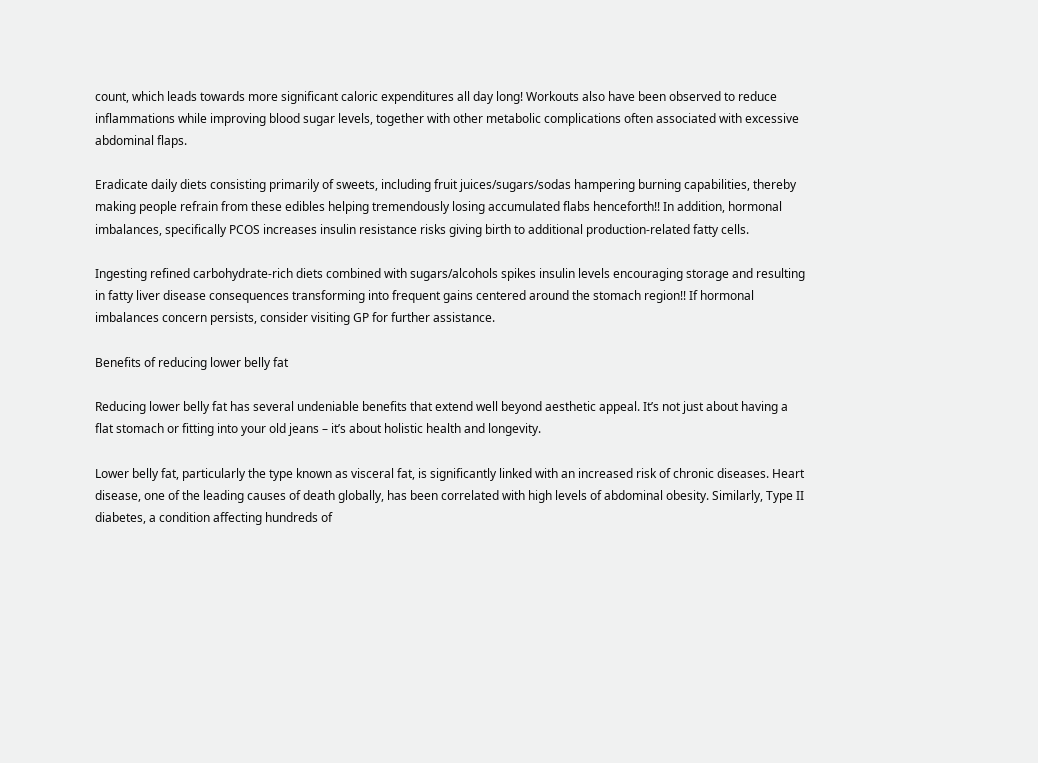count, which leads towards more significant caloric expenditures all day long! Workouts also have been observed to reduce inflammations while improving blood sugar levels, together with other metabolic complications often associated with excessive abdominal flaps.

Eradicate daily diets consisting primarily of sweets, including fruit juices/sugars/sodas hampering burning capabilities, thereby making people refrain from these edibles helping tremendously losing accumulated flabs henceforth!! In addition, hormonal imbalances, specifically PCOS increases insulin resistance risks giving birth to additional production-related fatty cells.

Ingesting refined carbohydrate-rich diets combined with sugars/alcohols spikes insulin levels encouraging storage and resulting in fatty liver disease consequences transforming into frequent gains centered around the stomach region!! If hormonal imbalances concern persists, consider visiting GP for further assistance.

Benefits of reducing lower belly fat

Reducing lower belly fat has several undeniable benefits that extend well beyond aesthetic appeal. It’s not just about having a flat stomach or fitting into your old jeans – it’s about holistic health and longevity.

Lower belly fat, particularly the type known as visceral fat, is significantly linked with an increased risk of chronic diseases. Heart disease, one of the leading causes of death globally, has been correlated with high levels of abdominal obesity. Similarly, Type II diabetes, a condition affecting hundreds of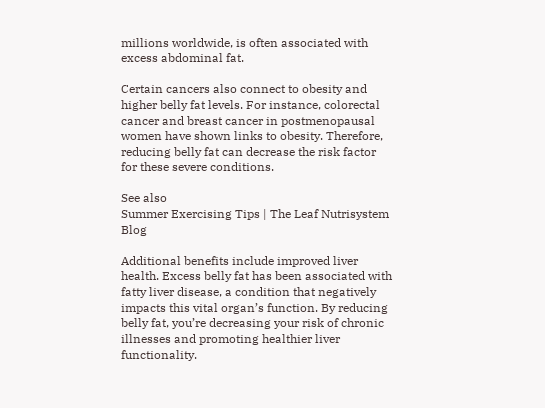millions worldwide, is often associated with excess abdominal fat.

Certain cancers also connect to obesity and higher belly fat levels. For instance, colorectal cancer and breast cancer in postmenopausal women have shown links to obesity. Therefore, reducing belly fat can decrease the risk factor for these severe conditions.

See also
Summer Exercising Tips | The Leaf Nutrisystem Blog

Additional benefits include improved liver health. Excess belly fat has been associated with fatty liver disease, a condition that negatively impacts this vital organ’s function. By reducing belly fat, you’re decreasing your risk of chronic illnesses and promoting healthier liver functionality.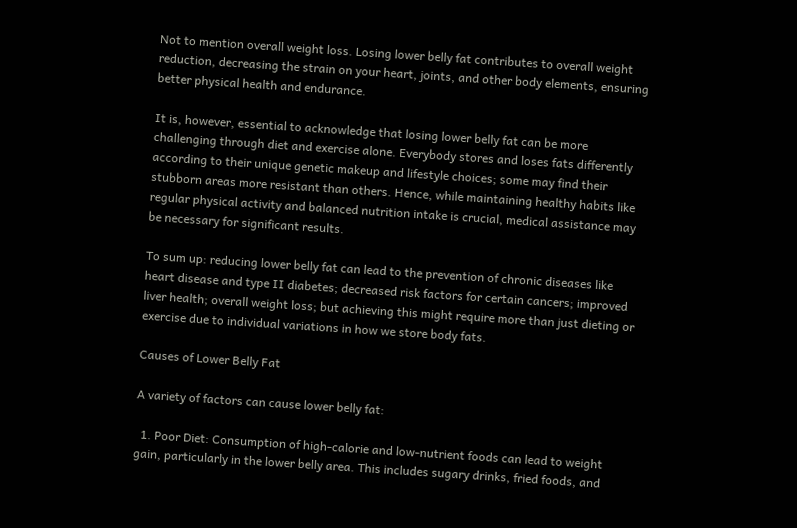Not to mention overall weight loss. Losing lower belly fat contributes to overall weight reduction, decreasing the strain on your heart, joints, and other body elements, ensuring better physical health and endurance.

It is, however, essential to acknowledge that losing lower belly fat can be more challenging through diet and exercise alone. Everybody stores and loses fats differently according to their unique genetic makeup and lifestyle choices; some may find their stubborn areas more resistant than others. Hence, while maintaining healthy habits like regular physical activity and balanced nutrition intake is crucial, medical assistance may be necessary for significant results.

To sum up: reducing lower belly fat can lead to the prevention of chronic diseases like heart disease and type II diabetes; decreased risk factors for certain cancers; improved liver health; overall weight loss; but achieving this might require more than just dieting or exercise due to individual variations in how we store body fats.

Causes of Lower Belly Fat

A variety of factors can cause lower belly fat:

  1. Poor Diet: Consumption of high-calorie and low-nutrient foods can lead to weight gain, particularly in the lower belly area. This includes sugary drinks, fried foods, and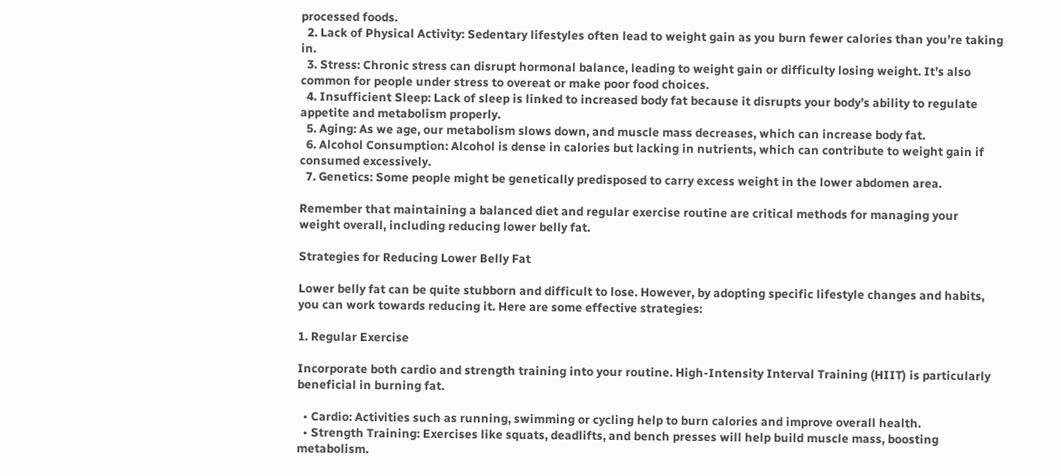processed foods.
  2. Lack of Physical Activity: Sedentary lifestyles often lead to weight gain as you burn fewer calories than you’re taking in.
  3. Stress: Chronic stress can disrupt hormonal balance, leading to weight gain or difficulty losing weight. It’s also common for people under stress to overeat or make poor food choices.
  4. Insufficient Sleep: Lack of sleep is linked to increased body fat because it disrupts your body’s ability to regulate appetite and metabolism properly.
  5. Aging: As we age, our metabolism slows down, and muscle mass decreases, which can increase body fat.
  6. Alcohol Consumption: Alcohol is dense in calories but lacking in nutrients, which can contribute to weight gain if consumed excessively.
  7. Genetics: Some people might be genetically predisposed to carry excess weight in the lower abdomen area.

Remember that maintaining a balanced diet and regular exercise routine are critical methods for managing your weight overall, including reducing lower belly fat.

Strategies for Reducing Lower Belly Fat

Lower belly fat can be quite stubborn and difficult to lose. However, by adopting specific lifestyle changes and habits, you can work towards reducing it. Here are some effective strategies:

1. Regular Exercise

Incorporate both cardio and strength training into your routine. High-Intensity Interval Training (HIIT) is particularly beneficial in burning fat.

  • Cardio: Activities such as running, swimming or cycling help to burn calories and improve overall health.
  • Strength Training: Exercises like squats, deadlifts, and bench presses will help build muscle mass, boosting metabolism.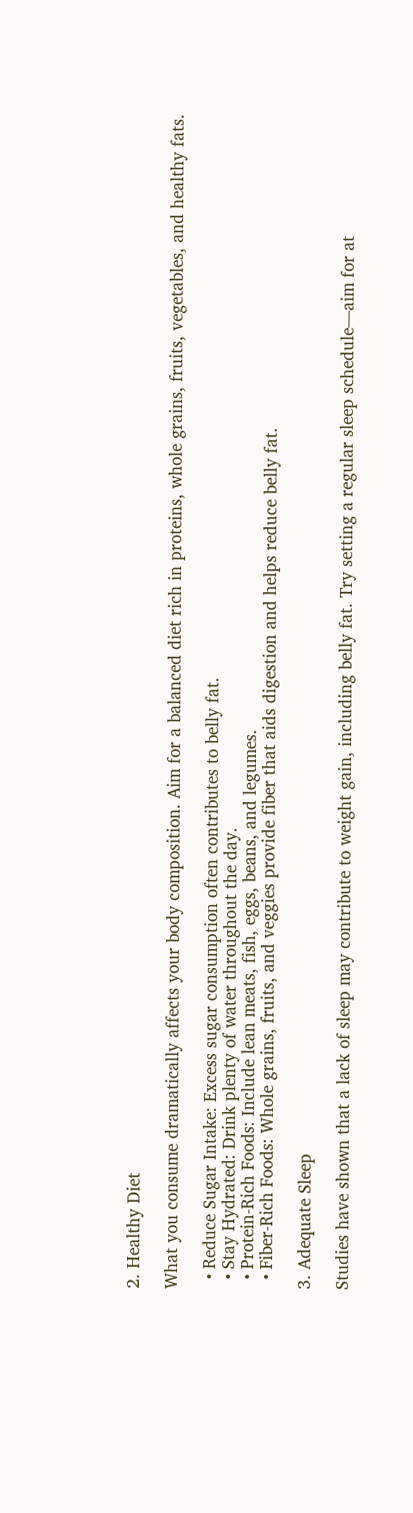2. Healthy Diet

What you consume dramatically affects your body composition. Aim for a balanced diet rich in proteins, whole grains, fruits, vegetables, and healthy fats.

  • Reduce Sugar Intake: Excess sugar consumption often contributes to belly fat.
  • Stay Hydrated: Drink plenty of water throughout the day.
  • Protein-Rich Foods: Include lean meats, fish, eggs, beans, and legumes.
  • Fiber-Rich Foods: Whole grains, fruits, and veggies provide fiber that aids digestion and helps reduce belly fat.

3. Adequate Sleep

Studies have shown that a lack of sleep may contribute to weight gain, including belly fat. Try setting a regular sleep schedule—aim for at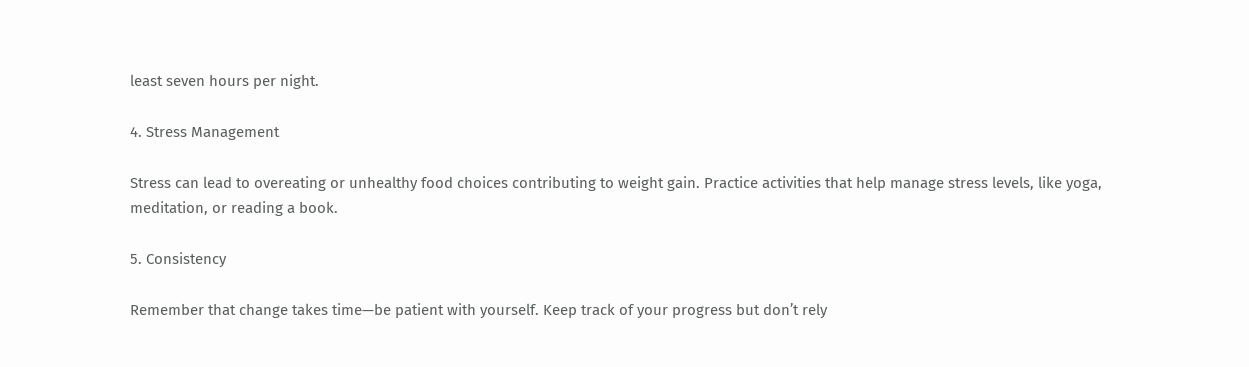least seven hours per night.

4. Stress Management

Stress can lead to overeating or unhealthy food choices contributing to weight gain. Practice activities that help manage stress levels, like yoga, meditation, or reading a book.

5. Consistency

Remember that change takes time—be patient with yourself. Keep track of your progress but don’t rely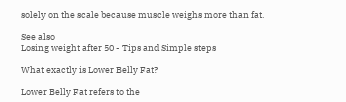solely on the scale because muscle weighs more than fat.

See also
Losing weight after 50 - Tips and Simple steps

What exactly is Lower Belly Fat?

Lower Belly Fat refers to the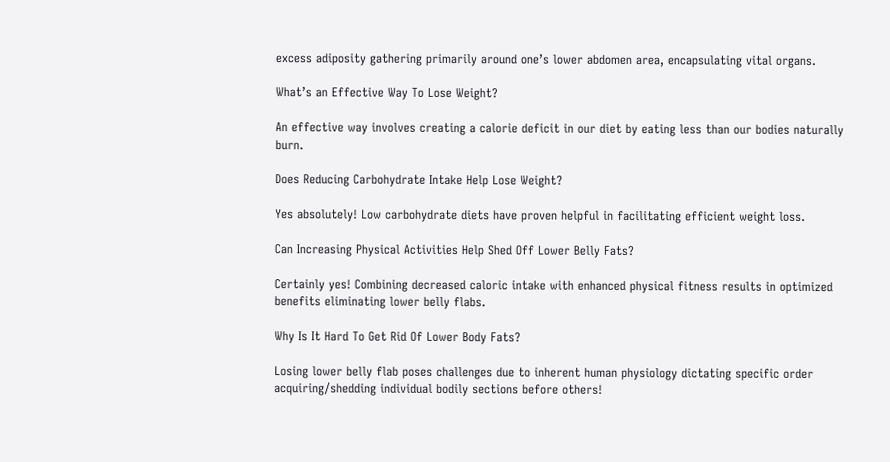excess adiposity gathering primarily around one’s lower abdomen area, encapsulating vital organs.

What’s an Effective Way To Lose Weight?

An effective way involves creating a calorie deficit in our diet by eating less than our bodies naturally burn.

Does Reducing Carbohydrate Intake Help Lose Weight?

Yes absolutely! Low carbohydrate diets have proven helpful in facilitating efficient weight loss.

Can Increasing Physical Activities Help Shed Off Lower Belly Fats?

Certainly yes! Combining decreased caloric intake with enhanced physical fitness results in optimized benefits eliminating lower belly flabs.

Why Is It Hard To Get Rid Of Lower Body Fats?

Losing lower belly flab poses challenges due to inherent human physiology dictating specific order acquiring/shedding individual bodily sections before others!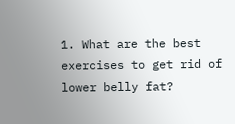1. What are the best exercises to get rid of lower belly fat?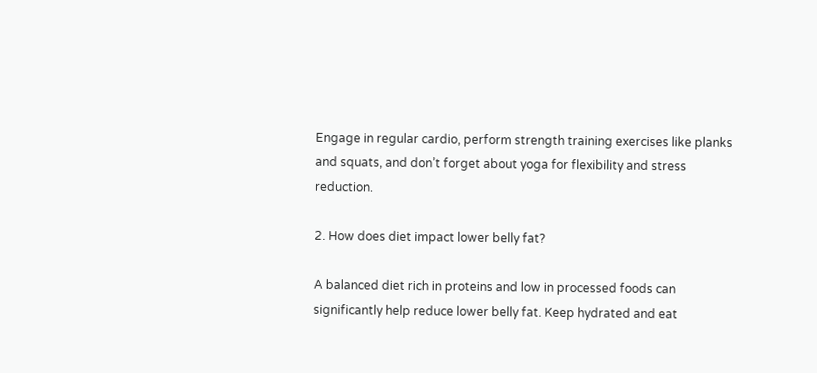Engage in regular cardio, perform strength training exercises like planks and squats, and don’t forget about yoga for flexibility and stress reduction.

2. How does diet impact lower belly fat?

A balanced diet rich in proteins and low in processed foods can significantly help reduce lower belly fat. Keep hydrated and eat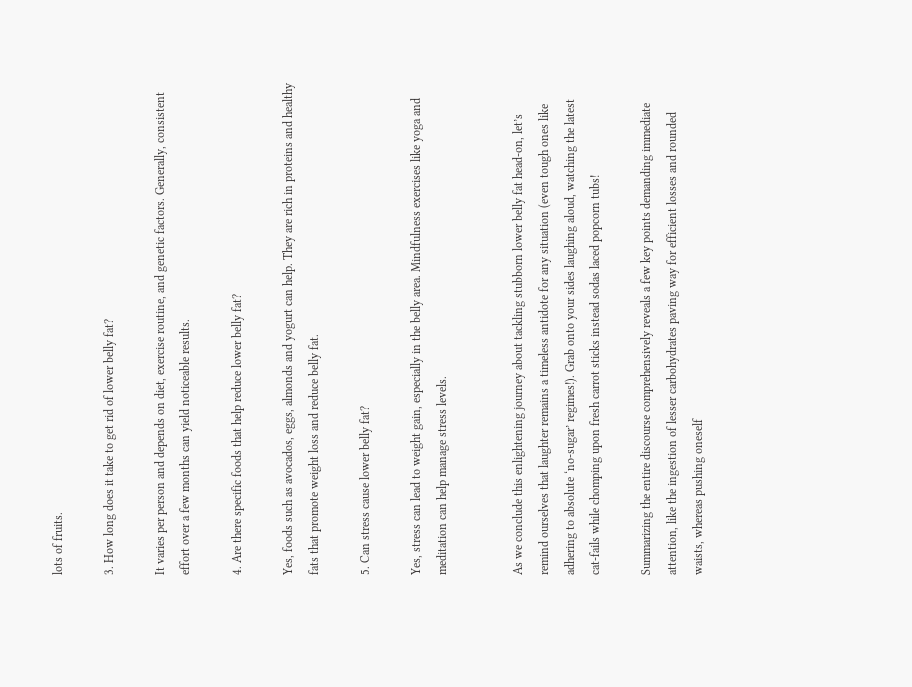lots of fruits.

3. How long does it take to get rid of lower belly fat?

It varies per person and depends on diet, exercise routine, and genetic factors. Generally, consistent effort over a few months can yield noticeable results.

4. Are there specific foods that help reduce lower belly fat?

Yes, foods such as avocados, eggs, almonds and yogurt can help. They are rich in proteins and healthy fats that promote weight loss and reduce belly fat.

5. Can stress cause lower belly fat?

Yes, stress can lead to weight gain, especially in the belly area. Mindfulness exercises like yoga and meditation can help manage stress levels.


As we conclude this enlightening journey about tackling stubborn lower belly fat head-on, let’s remind ourselves that laughter remains a timeless antidote for any situation (even tough ones like adhering to absolute ‘no-sugar’ regimes!). Grab onto your sides laughing aloud, watching the latest cat-fails while chomping upon fresh carrot sticks instead sodas laced popcorn tubs!

Summarizing the entire discourse comprehensively reveals a few key points demanding immediate attention, like the ingestion of lesser carbohydrates paving way for efficient losses and rounded waists, whereas pushing oneself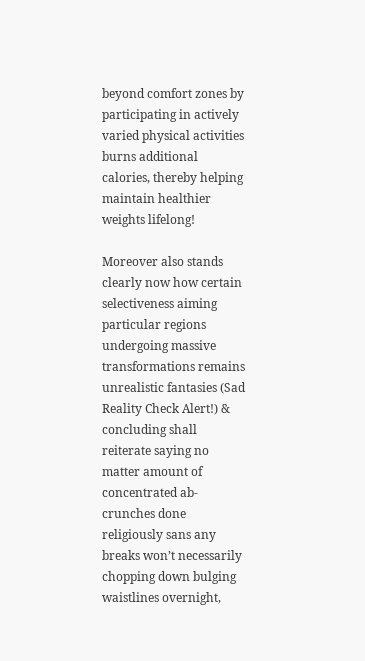beyond comfort zones by participating in actively varied physical activities burns additional calories, thereby helping maintain healthier weights lifelong!

Moreover also stands clearly now how certain selectiveness aiming particular regions undergoing massive transformations remains unrealistic fantasies (Sad Reality Check Alert!) & concluding shall reiterate saying no matter amount of concentrated ab-crunches done religiously sans any breaks won’t necessarily chopping down bulging waistlines overnight,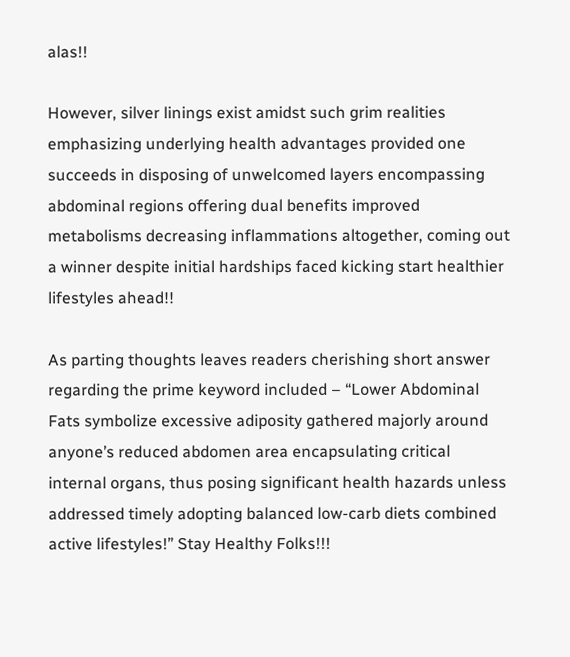alas!!

However, silver linings exist amidst such grim realities emphasizing underlying health advantages provided one succeeds in disposing of unwelcomed layers encompassing abdominal regions offering dual benefits improved metabolisms decreasing inflammations altogether, coming out a winner despite initial hardships faced kicking start healthier lifestyles ahead!!

As parting thoughts leaves readers cherishing short answer regarding the prime keyword included – “Lower Abdominal Fats symbolize excessive adiposity gathered majorly around anyone’s reduced abdomen area encapsulating critical internal organs, thus posing significant health hazards unless addressed timely adopting balanced low-carb diets combined active lifestyles!” Stay Healthy Folks!!!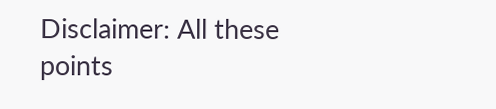Disclaimer: All these points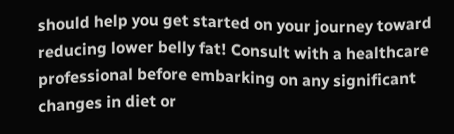should help you get started on your journey toward reducing lower belly fat! Consult with a healthcare professional before embarking on any significant changes in diet or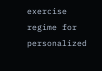exercise regime for personalized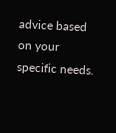advice based on your specific needs.